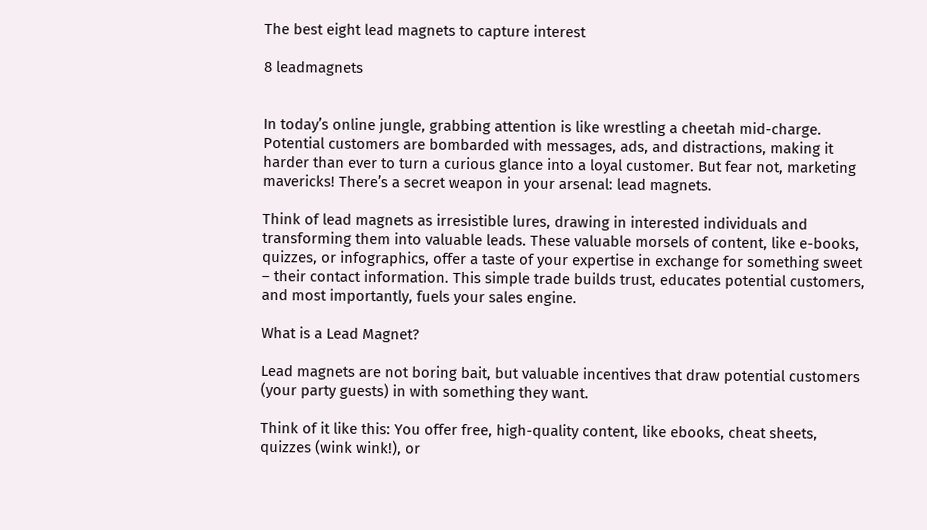The best eight lead magnets to capture interest

8 leadmagnets


In today’s online jungle, grabbing attention is like wrestling a cheetah mid-charge. Potential customers are bombarded with messages, ads, and distractions, making it harder than ever to turn a curious glance into a loyal customer. But fear not, marketing mavericks! There’s a secret weapon in your arsenal: lead magnets.

Think of lead magnets as irresistible lures, drawing in interested individuals and transforming them into valuable leads. These valuable morsels of content, like e-books, quizzes, or infographics, offer a taste of your expertise in exchange for something sweet – their contact information. This simple trade builds trust, educates potential customers, and most importantly, fuels your sales engine.

What is a Lead Magnet?

Lead magnets are not boring bait, but valuable incentives that draw potential customers (your party guests) in with something they want.

Think of it like this: You offer free, high-quality content, like ebooks, cheat sheets, quizzes (wink wink!), or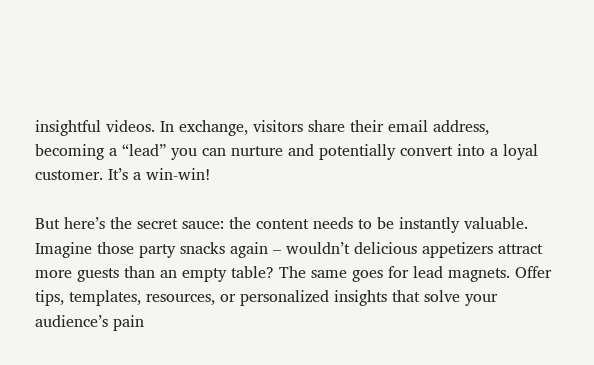insightful videos. In exchange, visitors share their email address, becoming a “lead” you can nurture and potentially convert into a loyal customer. It’s a win-win!

But here’s the secret sauce: the content needs to be instantly valuable. Imagine those party snacks again – wouldn’t delicious appetizers attract more guests than an empty table? The same goes for lead magnets. Offer tips, templates, resources, or personalized insights that solve your audience’s pain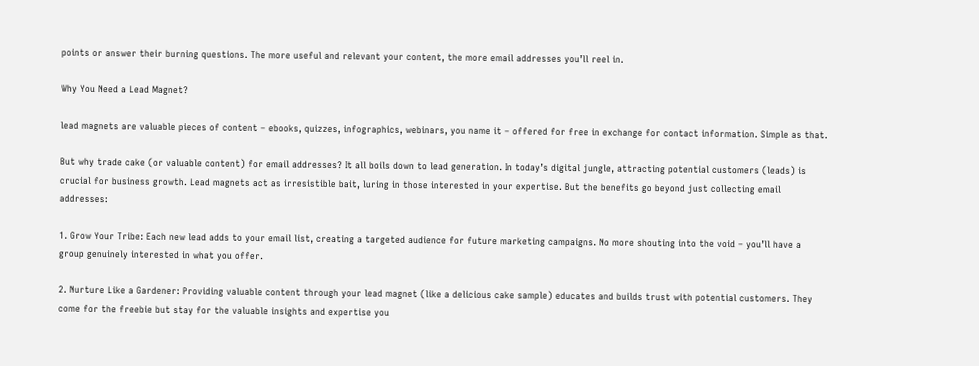points or answer their burning questions. The more useful and relevant your content, the more email addresses you’ll reel in.

Why You Need a Lead Magnet?

lead magnets are valuable pieces of content – ebooks, quizzes, infographics, webinars, you name it – offered for free in exchange for contact information. Simple as that.

But why trade cake (or valuable content) for email addresses? It all boils down to lead generation. In today’s digital jungle, attracting potential customers (leads) is crucial for business growth. Lead magnets act as irresistible bait, luring in those interested in your expertise. But the benefits go beyond just collecting email addresses:

1. Grow Your Tribe: Each new lead adds to your email list, creating a targeted audience for future marketing campaigns. No more shouting into the void – you’ll have a group genuinely interested in what you offer.

2. Nurture Like a Gardener: Providing valuable content through your lead magnet (like a delicious cake sample) educates and builds trust with potential customers. They come for the freebie but stay for the valuable insights and expertise you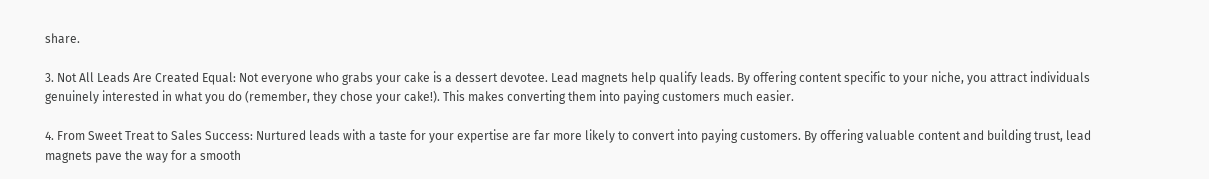share.

3. Not All Leads Are Created Equal: Not everyone who grabs your cake is a dessert devotee. Lead magnets help qualify leads. By offering content specific to your niche, you attract individuals genuinely interested in what you do (remember, they chose your cake!). This makes converting them into paying customers much easier.

4. From Sweet Treat to Sales Success: Nurtured leads with a taste for your expertise are far more likely to convert into paying customers. By offering valuable content and building trust, lead magnets pave the way for a smooth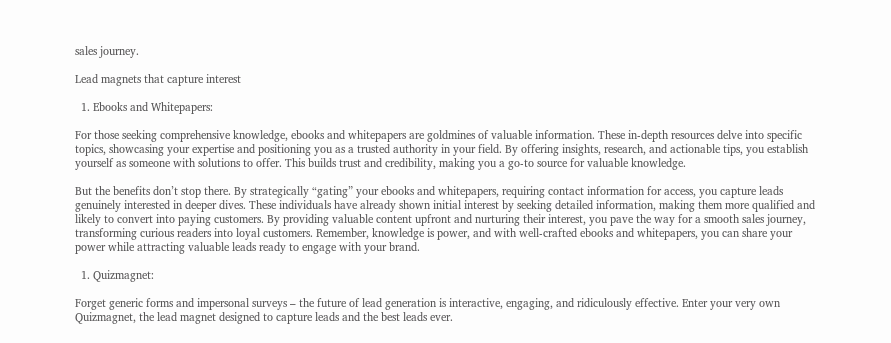sales journey.

Lead magnets that capture interest

  1. Ebooks and Whitepapers:

For those seeking comprehensive knowledge, ebooks and whitepapers are goldmines of valuable information. These in-depth resources delve into specific topics, showcasing your expertise and positioning you as a trusted authority in your field. By offering insights, research, and actionable tips, you establish yourself as someone with solutions to offer. This builds trust and credibility, making you a go-to source for valuable knowledge.

But the benefits don’t stop there. By strategically “gating” your ebooks and whitepapers, requiring contact information for access, you capture leads genuinely interested in deeper dives. These individuals have already shown initial interest by seeking detailed information, making them more qualified and likely to convert into paying customers. By providing valuable content upfront and nurturing their interest, you pave the way for a smooth sales journey, transforming curious readers into loyal customers. Remember, knowledge is power, and with well-crafted ebooks and whitepapers, you can share your power while attracting valuable leads ready to engage with your brand.

  1. Quizmagnet:

Forget generic forms and impersonal surveys – the future of lead generation is interactive, engaging, and ridiculously effective. Enter your very own Quizmagnet, the lead magnet designed to capture leads and the best leads ever.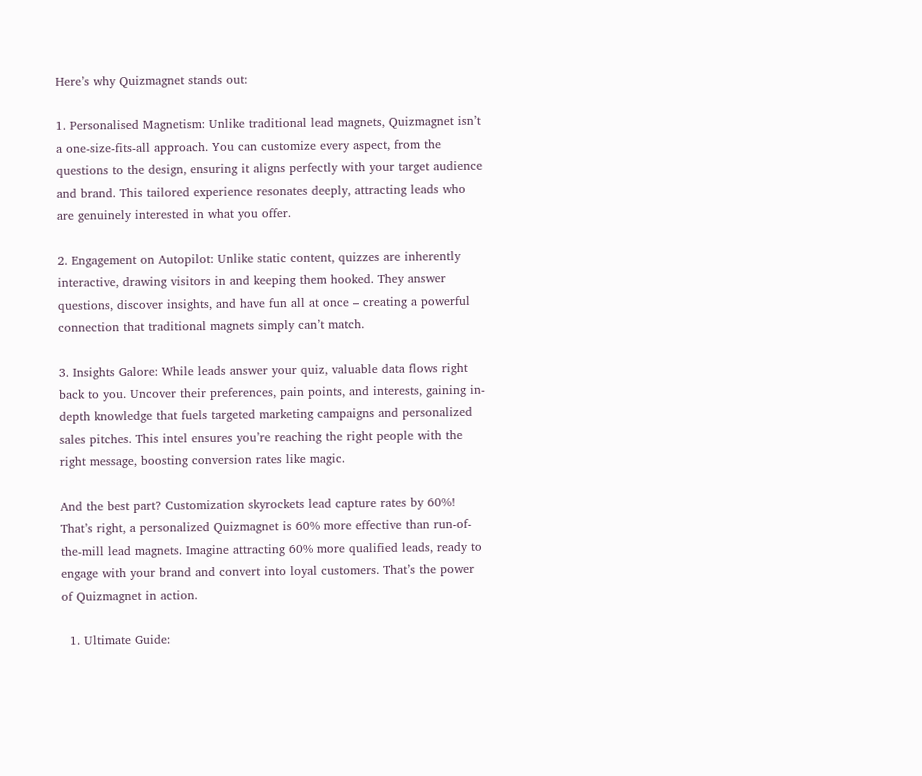Here’s why Quizmagnet stands out:

1. Personalised Magnetism: Unlike traditional lead magnets, Quizmagnet isn’t a one-size-fits-all approach. You can customize every aspect, from the questions to the design, ensuring it aligns perfectly with your target audience and brand. This tailored experience resonates deeply, attracting leads who are genuinely interested in what you offer.

2. Engagement on Autopilot: Unlike static content, quizzes are inherently interactive, drawing visitors in and keeping them hooked. They answer questions, discover insights, and have fun all at once – creating a powerful connection that traditional magnets simply can’t match.

3. Insights Galore: While leads answer your quiz, valuable data flows right back to you. Uncover their preferences, pain points, and interests, gaining in-depth knowledge that fuels targeted marketing campaigns and personalized sales pitches. This intel ensures you’re reaching the right people with the right message, boosting conversion rates like magic.

And the best part? Customization skyrockets lead capture rates by 60%! That’s right, a personalized Quizmagnet is 60% more effective than run-of-the-mill lead magnets. Imagine attracting 60% more qualified leads, ready to engage with your brand and convert into loyal customers. That’s the power of Quizmagnet in action.

  1. Ultimate Guide: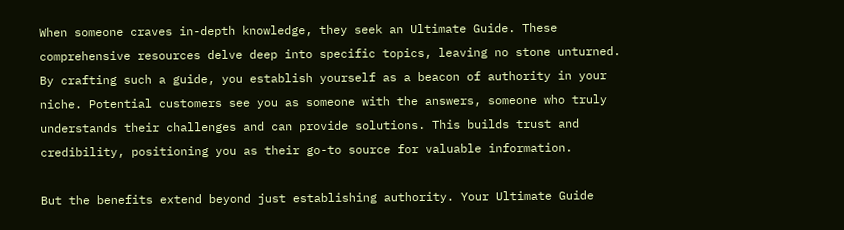When someone craves in-depth knowledge, they seek an Ultimate Guide. These comprehensive resources delve deep into specific topics, leaving no stone unturned. By crafting such a guide, you establish yourself as a beacon of authority in your niche. Potential customers see you as someone with the answers, someone who truly understands their challenges and can provide solutions. This builds trust and credibility, positioning you as their go-to source for valuable information.

But the benefits extend beyond just establishing authority. Your Ultimate Guide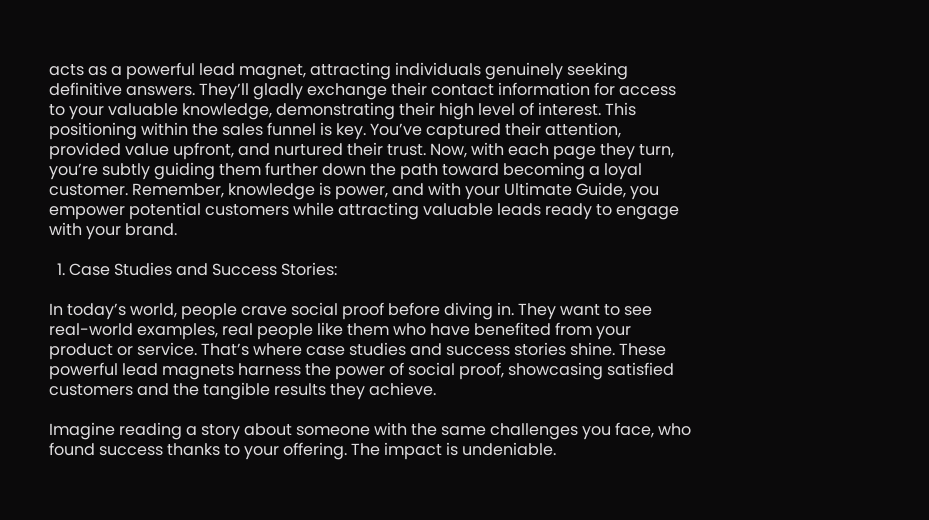acts as a powerful lead magnet, attracting individuals genuinely seeking definitive answers. They’ll gladly exchange their contact information for access to your valuable knowledge, demonstrating their high level of interest. This positioning within the sales funnel is key. You’ve captured their attention, provided value upfront, and nurtured their trust. Now, with each page they turn, you’re subtly guiding them further down the path toward becoming a loyal customer. Remember, knowledge is power, and with your Ultimate Guide, you empower potential customers while attracting valuable leads ready to engage with your brand.

  1. Case Studies and Success Stories:

In today’s world, people crave social proof before diving in. They want to see real-world examples, real people like them who have benefited from your product or service. That’s where case studies and success stories shine. These powerful lead magnets harness the power of social proof, showcasing satisfied customers and the tangible results they achieve.

Imagine reading a story about someone with the same challenges you face, who found success thanks to your offering. The impact is undeniable.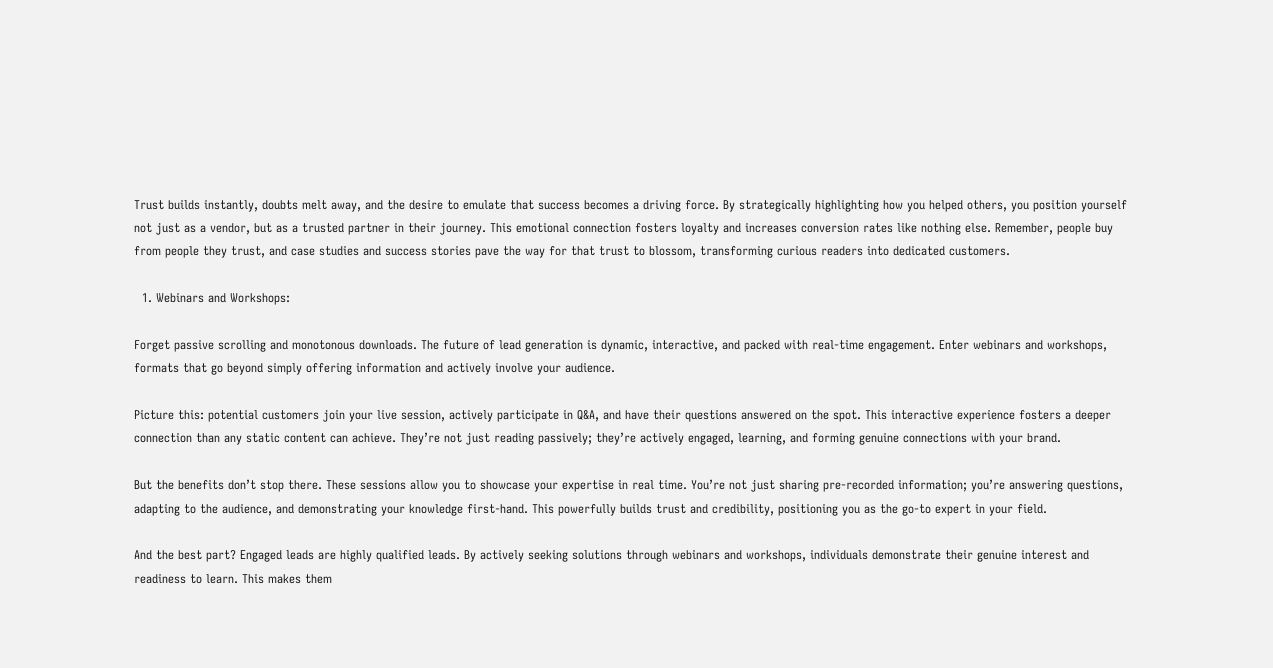Trust builds instantly, doubts melt away, and the desire to emulate that success becomes a driving force. By strategically highlighting how you helped others, you position yourself not just as a vendor, but as a trusted partner in their journey. This emotional connection fosters loyalty and increases conversion rates like nothing else. Remember, people buy from people they trust, and case studies and success stories pave the way for that trust to blossom, transforming curious readers into dedicated customers.

  1. Webinars and Workshops:

Forget passive scrolling and monotonous downloads. The future of lead generation is dynamic, interactive, and packed with real-time engagement. Enter webinars and workshops, formats that go beyond simply offering information and actively involve your audience.

Picture this: potential customers join your live session, actively participate in Q&A, and have their questions answered on the spot. This interactive experience fosters a deeper connection than any static content can achieve. They’re not just reading passively; they’re actively engaged, learning, and forming genuine connections with your brand.

But the benefits don’t stop there. These sessions allow you to showcase your expertise in real time. You’re not just sharing pre-recorded information; you’re answering questions, adapting to the audience, and demonstrating your knowledge first-hand. This powerfully builds trust and credibility, positioning you as the go-to expert in your field.

And the best part? Engaged leads are highly qualified leads. By actively seeking solutions through webinars and workshops, individuals demonstrate their genuine interest and readiness to learn. This makes them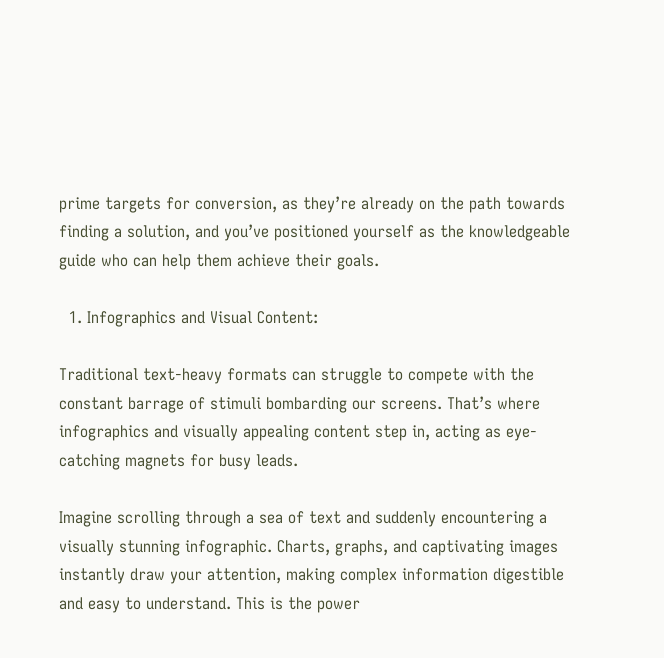prime targets for conversion, as they’re already on the path towards finding a solution, and you’ve positioned yourself as the knowledgeable guide who can help them achieve their goals.

  1. Infographics and Visual Content:

Traditional text-heavy formats can struggle to compete with the constant barrage of stimuli bombarding our screens. That’s where infographics and visually appealing content step in, acting as eye-catching magnets for busy leads.

Imagine scrolling through a sea of text and suddenly encountering a visually stunning infographic. Charts, graphs, and captivating images instantly draw your attention, making complex information digestible and easy to understand. This is the power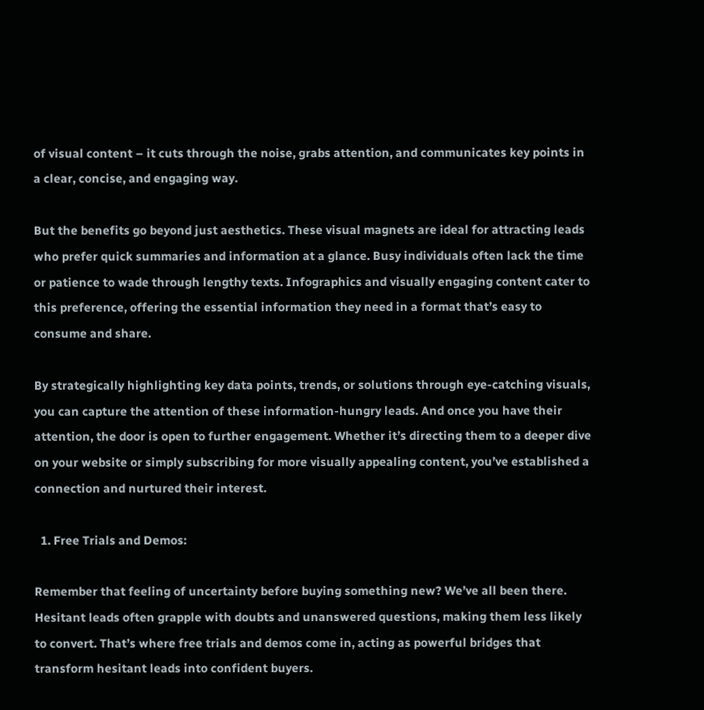of visual content – it cuts through the noise, grabs attention, and communicates key points in a clear, concise, and engaging way.

But the benefits go beyond just aesthetics. These visual magnets are ideal for attracting leads who prefer quick summaries and information at a glance. Busy individuals often lack the time or patience to wade through lengthy texts. Infographics and visually engaging content cater to this preference, offering the essential information they need in a format that’s easy to consume and share.

By strategically highlighting key data points, trends, or solutions through eye-catching visuals, you can capture the attention of these information-hungry leads. And once you have their attention, the door is open to further engagement. Whether it’s directing them to a deeper dive on your website or simply subscribing for more visually appealing content, you’ve established a connection and nurtured their interest.

  1. Free Trials and Demos:

Remember that feeling of uncertainty before buying something new? We’ve all been there. Hesitant leads often grapple with doubts and unanswered questions, making them less likely to convert. That’s where free trials and demos come in, acting as powerful bridges that transform hesitant leads into confident buyers.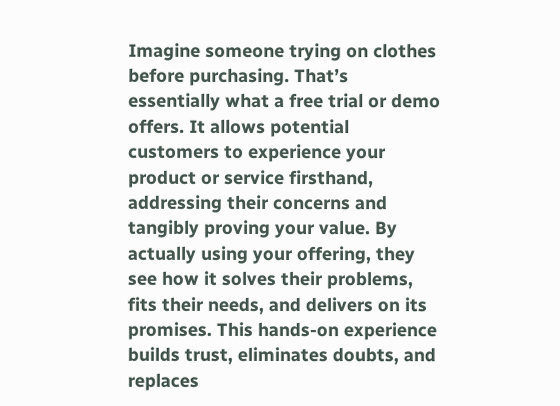Imagine someone trying on clothes before purchasing. That’s essentially what a free trial or demo offers. It allows potential customers to experience your product or service firsthand, addressing their concerns and tangibly proving your value. By actually using your offering, they see how it solves their problems, fits their needs, and delivers on its promises. This hands-on experience builds trust, eliminates doubts, and replaces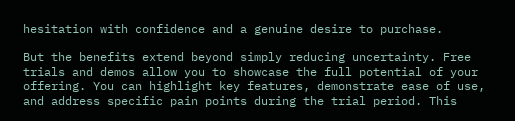hesitation with confidence and a genuine desire to purchase.

But the benefits extend beyond simply reducing uncertainty. Free trials and demos allow you to showcase the full potential of your offering. You can highlight key features, demonstrate ease of use, and address specific pain points during the trial period. This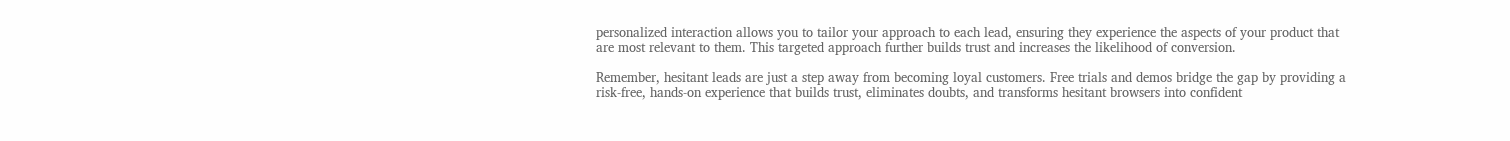personalized interaction allows you to tailor your approach to each lead, ensuring they experience the aspects of your product that are most relevant to them. This targeted approach further builds trust and increases the likelihood of conversion.

Remember, hesitant leads are just a step away from becoming loyal customers. Free trials and demos bridge the gap by providing a risk-free, hands-on experience that builds trust, eliminates doubts, and transforms hesitant browsers into confident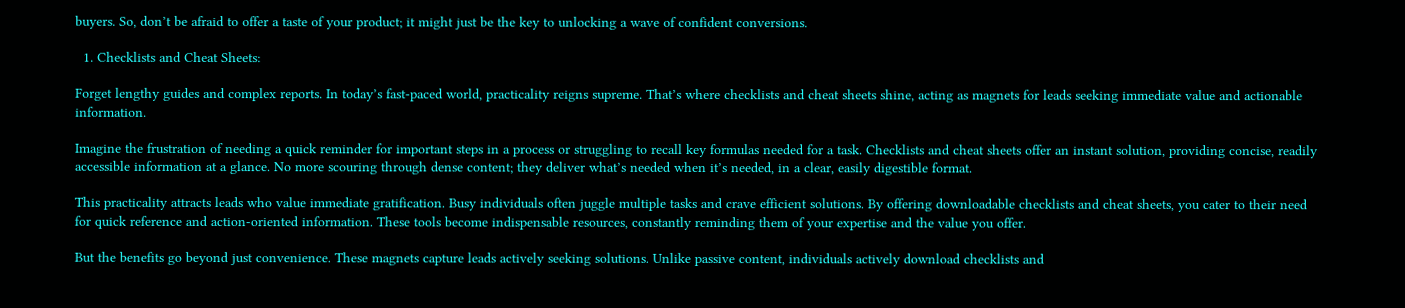buyers. So, don’t be afraid to offer a taste of your product; it might just be the key to unlocking a wave of confident conversions.

  1. Checklists and Cheat Sheets:

Forget lengthy guides and complex reports. In today’s fast-paced world, practicality reigns supreme. That’s where checklists and cheat sheets shine, acting as magnets for leads seeking immediate value and actionable information.

Imagine the frustration of needing a quick reminder for important steps in a process or struggling to recall key formulas needed for a task. Checklists and cheat sheets offer an instant solution, providing concise, readily accessible information at a glance. No more scouring through dense content; they deliver what’s needed when it’s needed, in a clear, easily digestible format.

This practicality attracts leads who value immediate gratification. Busy individuals often juggle multiple tasks and crave efficient solutions. By offering downloadable checklists and cheat sheets, you cater to their need for quick reference and action-oriented information. These tools become indispensable resources, constantly reminding them of your expertise and the value you offer.

But the benefits go beyond just convenience. These magnets capture leads actively seeking solutions. Unlike passive content, individuals actively download checklists and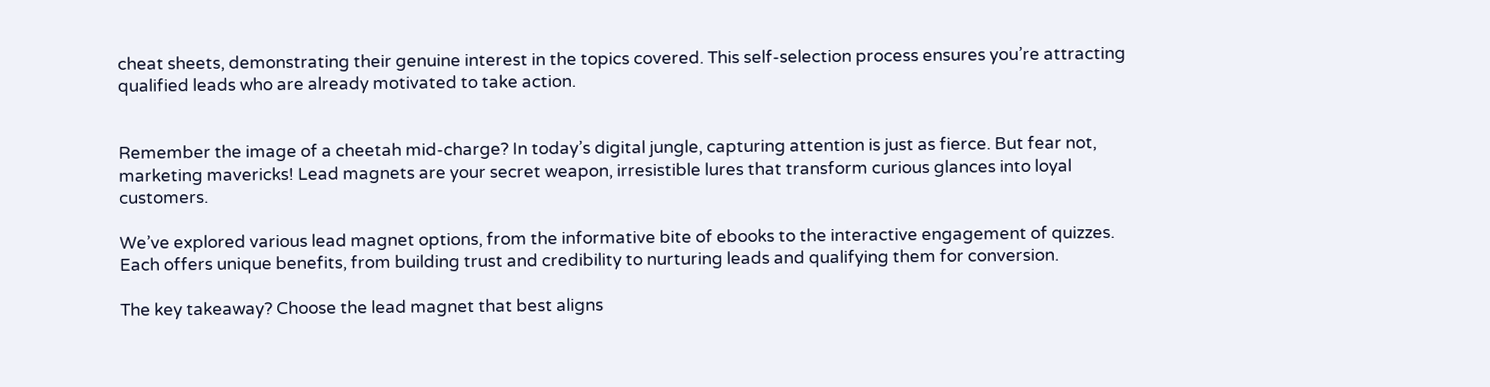cheat sheets, demonstrating their genuine interest in the topics covered. This self-selection process ensures you’re attracting qualified leads who are already motivated to take action.


Remember the image of a cheetah mid-charge? In today’s digital jungle, capturing attention is just as fierce. But fear not, marketing mavericks! Lead magnets are your secret weapon, irresistible lures that transform curious glances into loyal customers.

We’ve explored various lead magnet options, from the informative bite of ebooks to the interactive engagement of quizzes. Each offers unique benefits, from building trust and credibility to nurturing leads and qualifying them for conversion.

The key takeaway? Choose the lead magnet that best aligns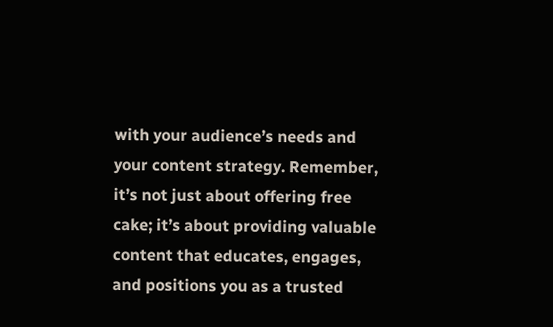with your audience’s needs and your content strategy. Remember, it’s not just about offering free cake; it’s about providing valuable content that educates, engages, and positions you as a trusted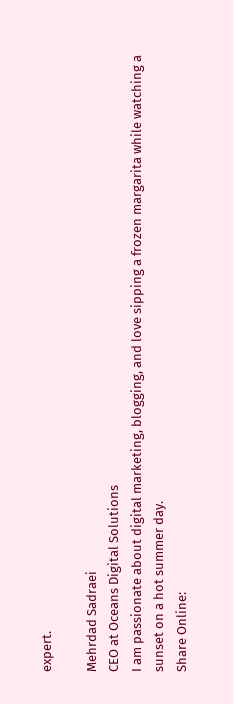expert.

Mehrdad Sadraei
CEO at Oceans Digital Solutions
I am passionate about digital marketing, blogging, and love sipping a frozen margarita while watching a sunset on a hot summer day.
Share Online: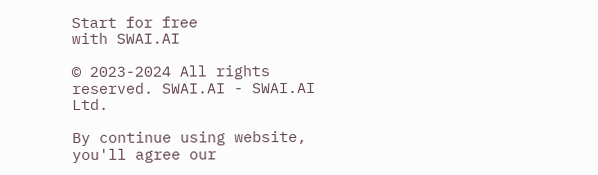Start for free
with SWAI.AI

© 2023-2024 All rights reserved. SWAI.AI - SWAI.AI Ltd.

By continue using website, you'll agree our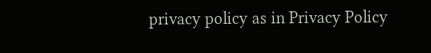privacy policy as in Privacy Policy